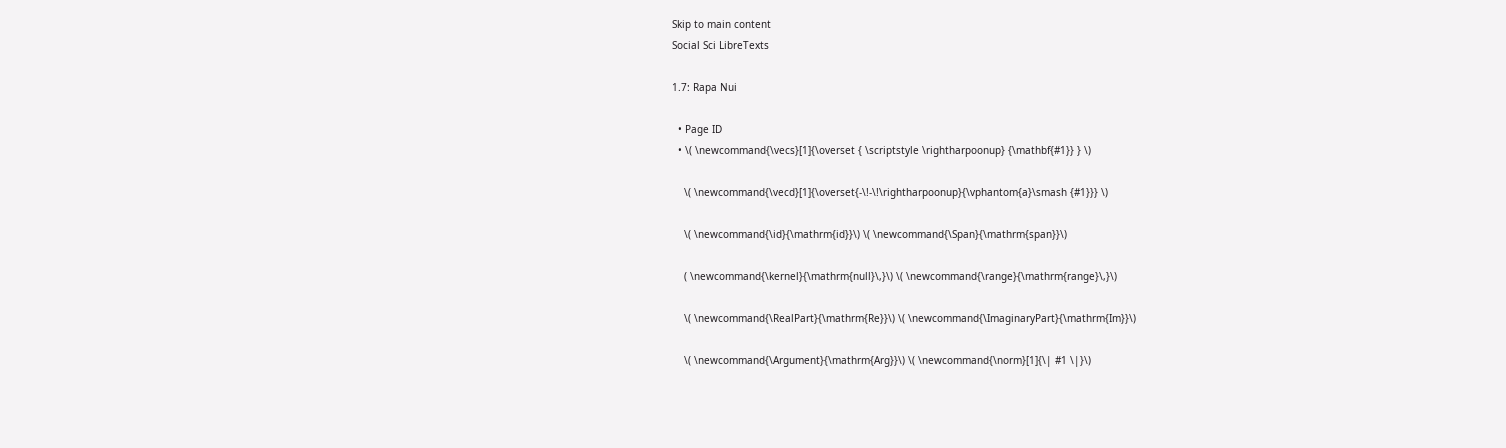Skip to main content
Social Sci LibreTexts

1.7: Rapa Nui

  • Page ID
  • \( \newcommand{\vecs}[1]{\overset { \scriptstyle \rightharpoonup} {\mathbf{#1}} } \)

    \( \newcommand{\vecd}[1]{\overset{-\!-\!\rightharpoonup}{\vphantom{a}\smash {#1}}} \)

    \( \newcommand{\id}{\mathrm{id}}\) \( \newcommand{\Span}{\mathrm{span}}\)

    ( \newcommand{\kernel}{\mathrm{null}\,}\) \( \newcommand{\range}{\mathrm{range}\,}\)

    \( \newcommand{\RealPart}{\mathrm{Re}}\) \( \newcommand{\ImaginaryPart}{\mathrm{Im}}\)

    \( \newcommand{\Argument}{\mathrm{Arg}}\) \( \newcommand{\norm}[1]{\| #1 \|}\)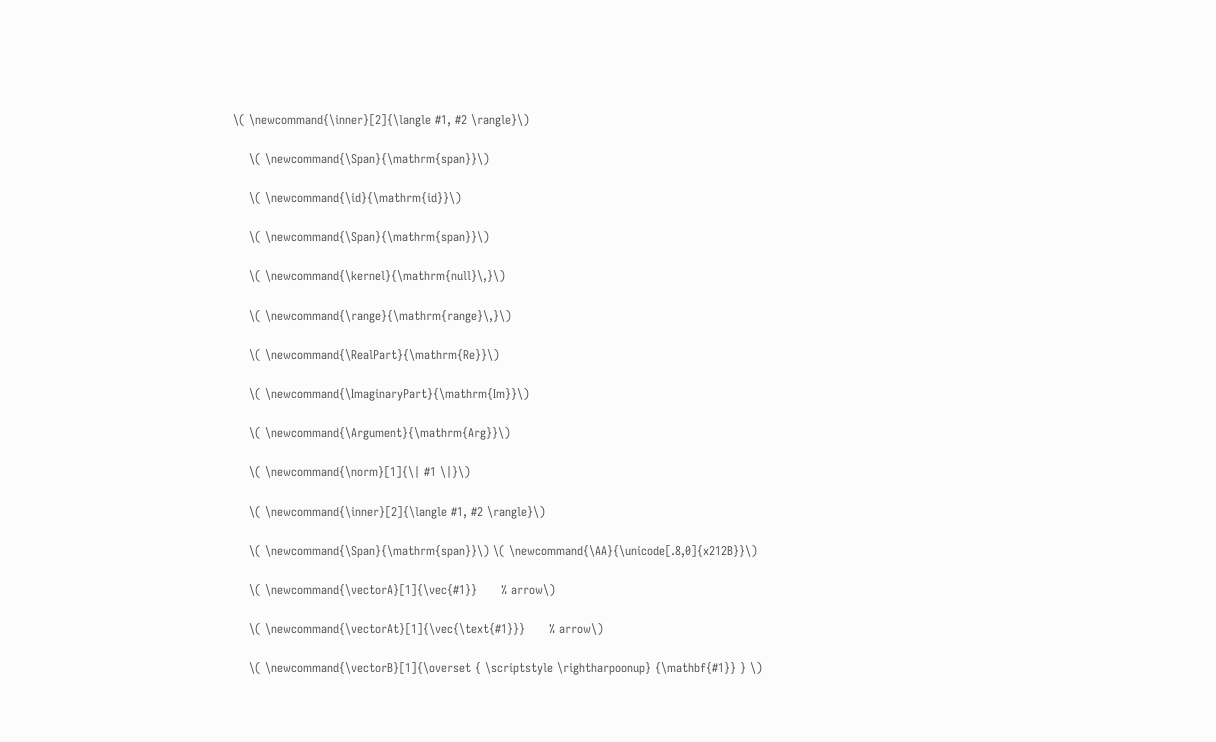\( \newcommand{\inner}[2]{\langle #1, #2 \rangle}\)

    \( \newcommand{\Span}{\mathrm{span}}\)

    \( \newcommand{\id}{\mathrm{id}}\)

    \( \newcommand{\Span}{\mathrm{span}}\)

    \( \newcommand{\kernel}{\mathrm{null}\,}\)

    \( \newcommand{\range}{\mathrm{range}\,}\)

    \( \newcommand{\RealPart}{\mathrm{Re}}\)

    \( \newcommand{\ImaginaryPart}{\mathrm{Im}}\)

    \( \newcommand{\Argument}{\mathrm{Arg}}\)

    \( \newcommand{\norm}[1]{\| #1 \|}\)

    \( \newcommand{\inner}[2]{\langle #1, #2 \rangle}\)

    \( \newcommand{\Span}{\mathrm{span}}\) \( \newcommand{\AA}{\unicode[.8,0]{x212B}}\)

    \( \newcommand{\vectorA}[1]{\vec{#1}}      % arrow\)

    \( \newcommand{\vectorAt}[1]{\vec{\text{#1}}}      % arrow\)

    \( \newcommand{\vectorB}[1]{\overset { \scriptstyle \rightharpoonup} {\mathbf{#1}} } \)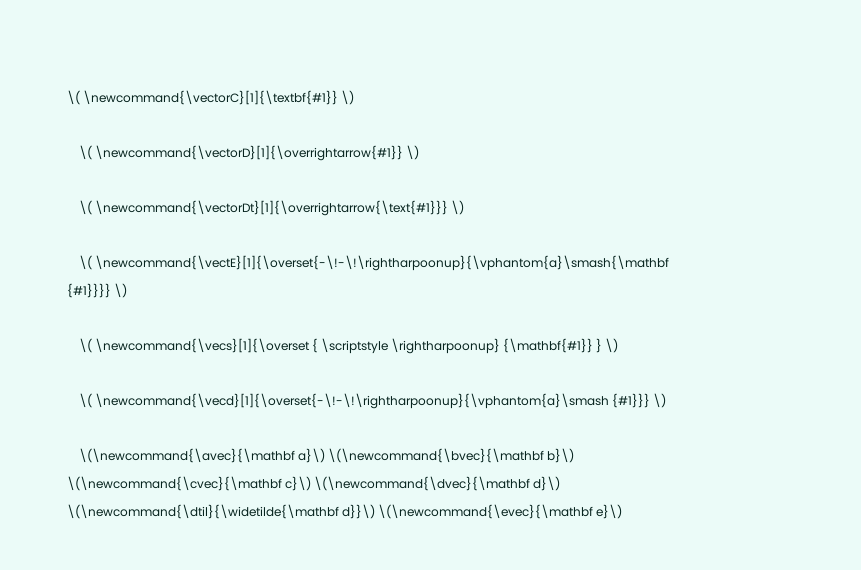\( \newcommand{\vectorC}[1]{\textbf{#1}} \)

    \( \newcommand{\vectorD}[1]{\overrightarrow{#1}} \)

    \( \newcommand{\vectorDt}[1]{\overrightarrow{\text{#1}}} \)

    \( \newcommand{\vectE}[1]{\overset{-\!-\!\rightharpoonup}{\vphantom{a}\smash{\mathbf {#1}}}} \)

    \( \newcommand{\vecs}[1]{\overset { \scriptstyle \rightharpoonup} {\mathbf{#1}} } \)

    \( \newcommand{\vecd}[1]{\overset{-\!-\!\rightharpoonup}{\vphantom{a}\smash {#1}}} \)

    \(\newcommand{\avec}{\mathbf a}\) \(\newcommand{\bvec}{\mathbf b}\) \(\newcommand{\cvec}{\mathbf c}\) \(\newcommand{\dvec}{\mathbf d}\) \(\newcommand{\dtil}{\widetilde{\mathbf d}}\) \(\newcommand{\evec}{\mathbf e}\)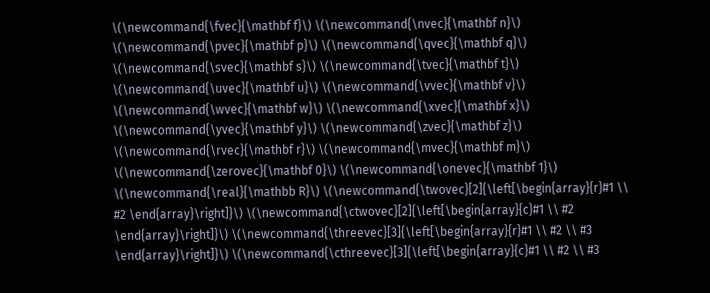\(\newcommand{\fvec}{\mathbf f}\) \(\newcommand{\nvec}{\mathbf n}\) \(\newcommand{\pvec}{\mathbf p}\) \(\newcommand{\qvec}{\mathbf q}\) \(\newcommand{\svec}{\mathbf s}\) \(\newcommand{\tvec}{\mathbf t}\) \(\newcommand{\uvec}{\mathbf u}\) \(\newcommand{\vvec}{\mathbf v}\) \(\newcommand{\wvec}{\mathbf w}\) \(\newcommand{\xvec}{\mathbf x}\) \(\newcommand{\yvec}{\mathbf y}\) \(\newcommand{\zvec}{\mathbf z}\) \(\newcommand{\rvec}{\mathbf r}\) \(\newcommand{\mvec}{\mathbf m}\) \(\newcommand{\zerovec}{\mathbf 0}\) \(\newcommand{\onevec}{\mathbf 1}\) \(\newcommand{\real}{\mathbb R}\) \(\newcommand{\twovec}[2]{\left[\begin{array}{r}#1 \\ #2 \end{array}\right]}\) \(\newcommand{\ctwovec}[2]{\left[\begin{array}{c}#1 \\ #2 \end{array}\right]}\) \(\newcommand{\threevec}[3]{\left[\begin{array}{r}#1 \\ #2 \\ #3 \end{array}\right]}\) \(\newcommand{\cthreevec}[3]{\left[\begin{array}{c}#1 \\ #2 \\ #3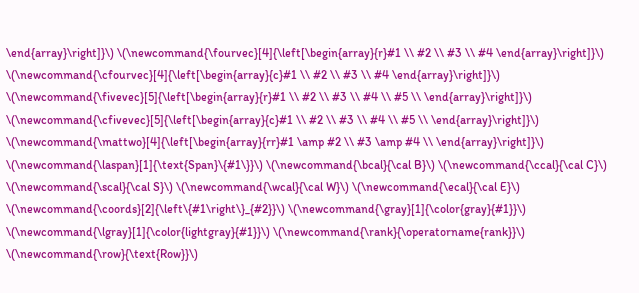\end{array}\right]}\) \(\newcommand{\fourvec}[4]{\left[\begin{array}{r}#1 \\ #2 \\ #3 \\ #4 \end{array}\right]}\) \(\newcommand{\cfourvec}[4]{\left[\begin{array}{c}#1 \\ #2 \\ #3 \\ #4 \end{array}\right]}\) \(\newcommand{\fivevec}[5]{\left[\begin{array}{r}#1 \\ #2 \\ #3 \\ #4 \\ #5 \\ \end{array}\right]}\) \(\newcommand{\cfivevec}[5]{\left[\begin{array}{c}#1 \\ #2 \\ #3 \\ #4 \\ #5 \\ \end{array}\right]}\) \(\newcommand{\mattwo}[4]{\left[\begin{array}{rr}#1 \amp #2 \\ #3 \amp #4 \\ \end{array}\right]}\) \(\newcommand{\laspan}[1]{\text{Span}\{#1\}}\) \(\newcommand{\bcal}{\cal B}\) \(\newcommand{\ccal}{\cal C}\) \(\newcommand{\scal}{\cal S}\) \(\newcommand{\wcal}{\cal W}\) \(\newcommand{\ecal}{\cal E}\) \(\newcommand{\coords}[2]{\left\{#1\right\}_{#2}}\) \(\newcommand{\gray}[1]{\color{gray}{#1}}\) \(\newcommand{\lgray}[1]{\color{lightgray}{#1}}\) \(\newcommand{\rank}{\operatorname{rank}}\) \(\newcommand{\row}{\text{Row}}\)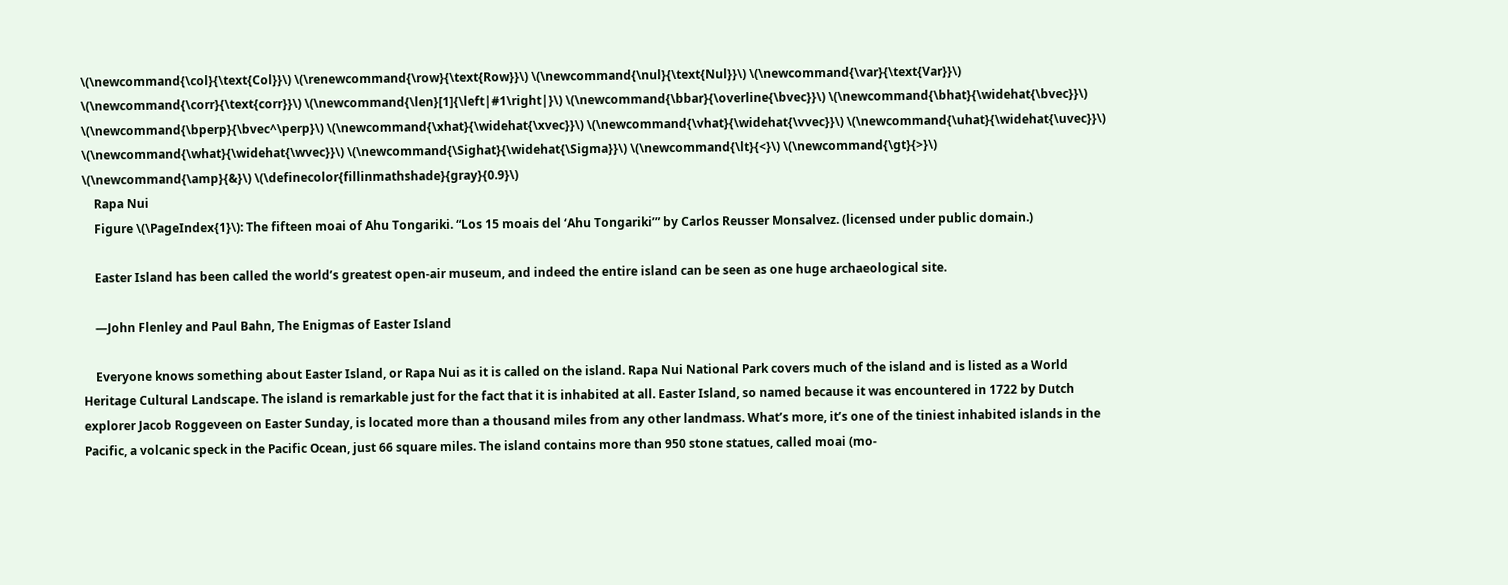\(\newcommand{\col}{\text{Col}}\) \(\renewcommand{\row}{\text{Row}}\) \(\newcommand{\nul}{\text{Nul}}\) \(\newcommand{\var}{\text{Var}}\) \(\newcommand{\corr}{\text{corr}}\) \(\newcommand{\len}[1]{\left|#1\right|}\) \(\newcommand{\bbar}{\overline{\bvec}}\) \(\newcommand{\bhat}{\widehat{\bvec}}\) \(\newcommand{\bperp}{\bvec^\perp}\) \(\newcommand{\xhat}{\widehat{\xvec}}\) \(\newcommand{\vhat}{\widehat{\vvec}}\) \(\newcommand{\uhat}{\widehat{\uvec}}\) \(\newcommand{\what}{\widehat{\wvec}}\) \(\newcommand{\Sighat}{\widehat{\Sigma}}\) \(\newcommand{\lt}{<}\) \(\newcommand{\gt}{>}\) \(\newcommand{\amp}{&}\) \(\definecolor{fillinmathshade}{gray}{0.9}\)
    Rapa Nui
    Figure \(\PageIndex{1}\): The fifteen moai of Ahu Tongariki. “Los 15 moais del ‘Ahu Tongariki’” by Carlos Reusser Monsalvez. (licensed under public domain.)

    Easter Island has been called the world’s greatest open-air museum, and indeed the entire island can be seen as one huge archaeological site.

    —John Flenley and Paul Bahn, The Enigmas of Easter Island

    Everyone knows something about Easter Island, or Rapa Nui as it is called on the island. Rapa Nui National Park covers much of the island and is listed as a World Heritage Cultural Landscape. The island is remarkable just for the fact that it is inhabited at all. Easter Island, so named because it was encountered in 1722 by Dutch explorer Jacob Roggeveen on Easter Sunday, is located more than a thousand miles from any other landmass. What’s more, it’s one of the tiniest inhabited islands in the Pacific, a volcanic speck in the Pacific Ocean, just 66 square miles. The island contains more than 950 stone statues, called moai (mo-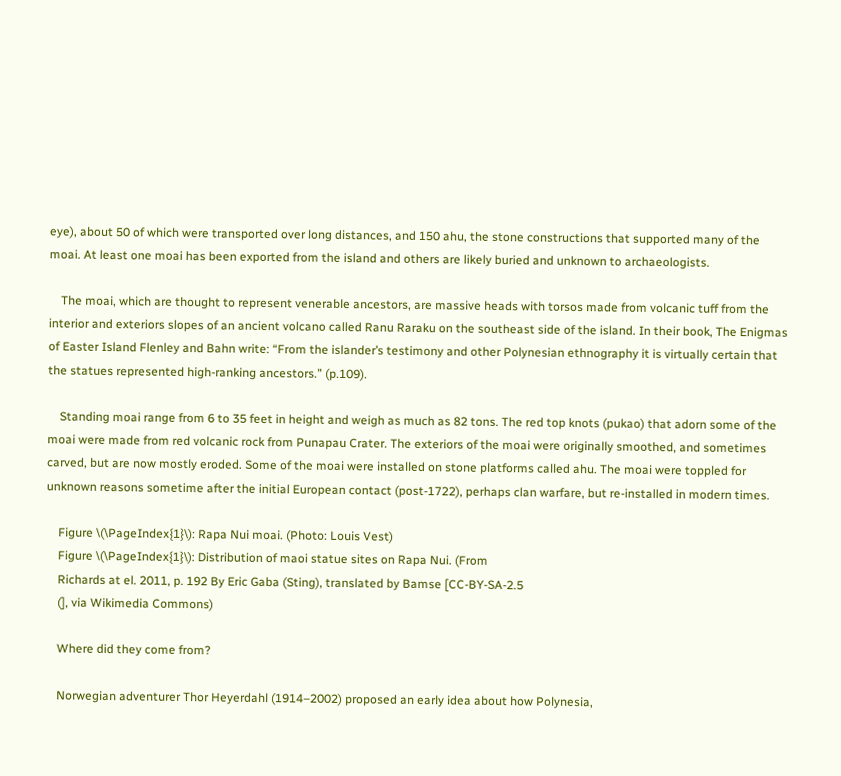eye), about 50 of which were transported over long distances, and 150 ahu, the stone constructions that supported many of the moai. At least one moai has been exported from the island and others are likely buried and unknown to archaeologists.

    The moai, which are thought to represent venerable ancestors, are massive heads with torsos made from volcanic tuff from the interior and exteriors slopes of an ancient volcano called Ranu Raraku on the southeast side of the island. In their book, The Enigmas of Easter Island Flenley and Bahn write: “From the islander’s testimony and other Polynesian ethnography it is virtually certain that the statues represented high-ranking ancestors.” (p.109).

    Standing moai range from 6 to 35 feet in height and weigh as much as 82 tons. The red top knots (pukao) that adorn some of the moai were made from red volcanic rock from Punapau Crater. The exteriors of the moai were originally smoothed, and sometimes carved, but are now mostly eroded. Some of the moai were installed on stone platforms called ahu. The moai were toppled for unknown reasons sometime after the initial European contact (post-1722), perhaps clan warfare, but re-installed in modern times.

    Figure \(\PageIndex{1}\): Rapa Nui moai. (Photo: Louis Vest)
    Figure \(\PageIndex{1}\): Distribution of maoi statue sites on Rapa Nui. (From
    Richards at el. 2011, p. 192 By Eric Gaba (Sting), translated by Bamse [CC-BY-SA-2.5
    (], via Wikimedia Commons)

    Where did they come from?

    Norwegian adventurer Thor Heyerdahl (1914–2002) proposed an early idea about how Polynesia,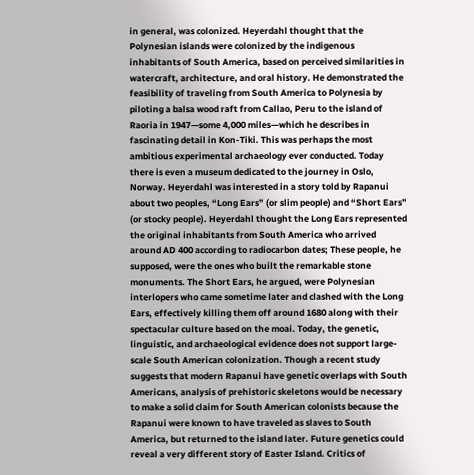in general, was colonized. Heyerdahl thought that the Polynesian islands were colonized by the indigenous inhabitants of South America, based on perceived similarities in watercraft, architecture, and oral history. He demonstrated the feasibility of traveling from South America to Polynesia by piloting a balsa wood raft from Callao, Peru to the island of Raoria in 1947—some 4,000 miles—which he describes in fascinating detail in Kon-Tiki. This was perhaps the most ambitious experimental archaeology ever conducted. Today there is even a museum dedicated to the journey in Oslo, Norway. Heyerdahl was interested in a story told by Rapanui about two peoples, “Long Ears” (or slim people) and “Short Ears” (or stocky people). Heyerdahl thought the Long Ears represented the original inhabitants from South America who arrived around AD 400 according to radiocarbon dates; These people, he supposed, were the ones who built the remarkable stone monuments. The Short Ears, he argued, were Polynesian interlopers who came sometime later and clashed with the Long Ears, effectively killing them off around 1680 along with their spectacular culture based on the moai. Today, the genetic, linguistic, and archaeological evidence does not support large-scale South American colonization. Though a recent study suggests that modern Rapanui have genetic overlaps with South Americans, analysis of prehistoric skeletons would be necessary to make a solid claim for South American colonists because the Rapanui were known to have traveled as slaves to South America, but returned to the island later. Future genetics could reveal a very different story of Easter Island. Critics of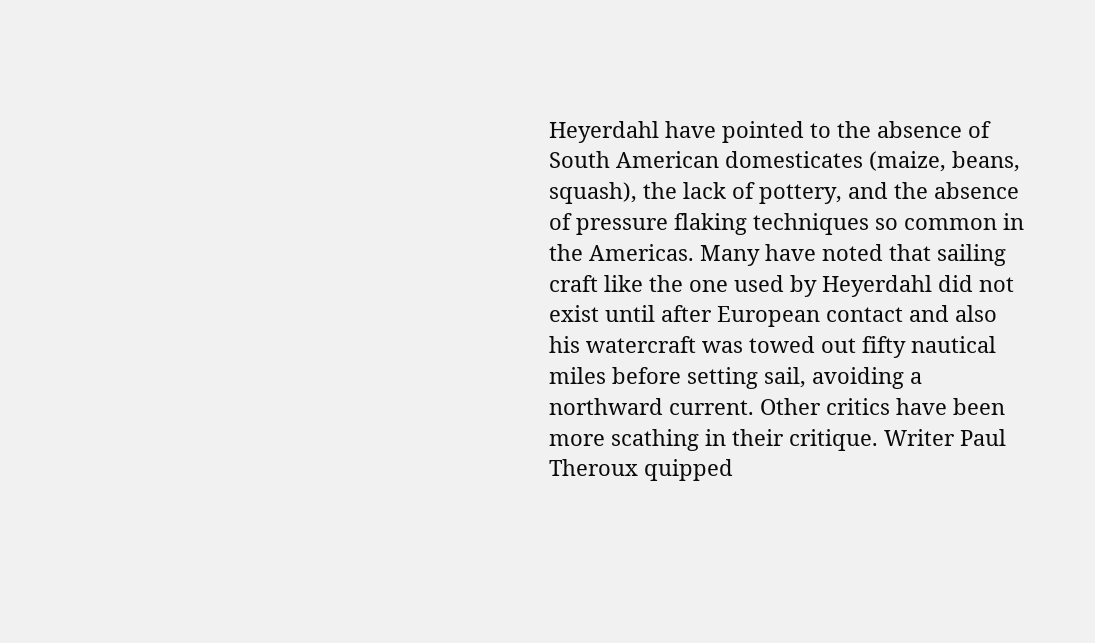Heyerdahl have pointed to the absence of South American domesticates (maize, beans, squash), the lack of pottery, and the absence of pressure flaking techniques so common in the Americas. Many have noted that sailing craft like the one used by Heyerdahl did not exist until after European contact and also his watercraft was towed out fifty nautical miles before setting sail, avoiding a northward current. Other critics have been more scathing in their critique. Writer Paul Theroux quipped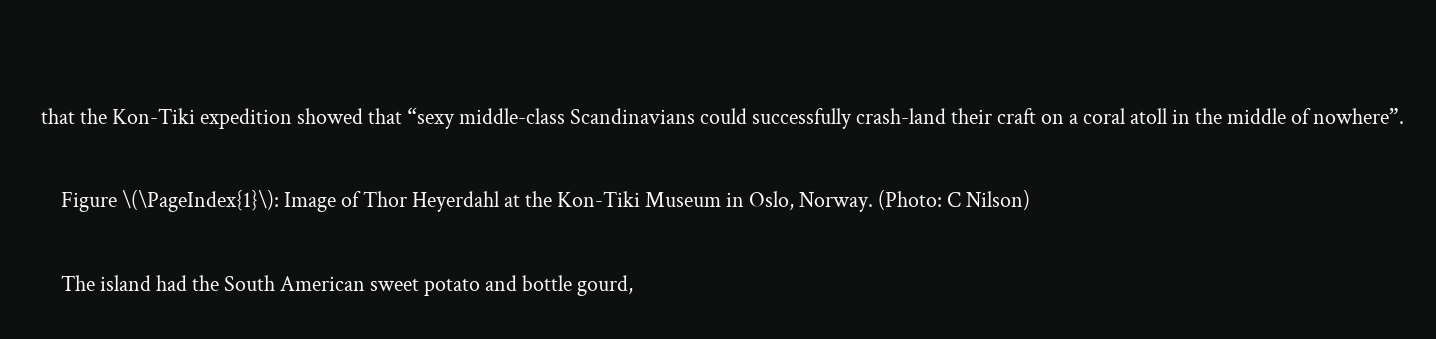that the Kon-Tiki expedition showed that “sexy middle-class Scandinavians could successfully crash-land their craft on a coral atoll in the middle of nowhere”.

    Figure \(\PageIndex{1}\): Image of Thor Heyerdahl at the Kon-Tiki Museum in Oslo, Norway. (Photo: C Nilson)

    The island had the South American sweet potato and bottle gourd,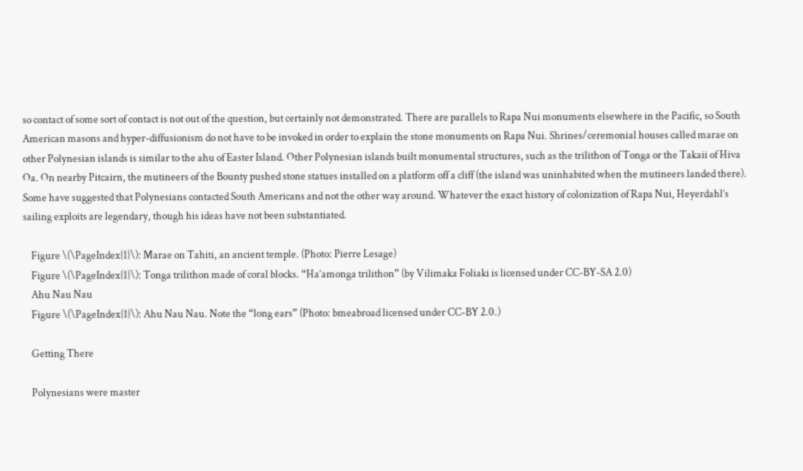so contact of some sort of contact is not out of the question, but certainly not demonstrated. There are parallels to Rapa Nui monuments elsewhere in the Pacific, so South American masons and hyper-diffusionism do not have to be invoked in order to explain the stone monuments on Rapa Nui. Shrines/ceremonial houses called marae on other Polynesian islands is similar to the ahu of Easter Island. Other Polynesian islands built monumental structures, such as the trilithon of Tonga or the Takaii of Hiva Oa. On nearby Pitcairn, the mutineers of the Bounty pushed stone statues installed on a platform off a cliff (the island was uninhabited when the mutineers landed there). Some have suggested that Polynesians contacted South Americans and not the other way around. Whatever the exact history of colonization of Rapa Nui, Heyerdahl’s sailing exploits are legendary, though his ideas have not been substantiated.

    Figure \(\PageIndex{1}\): Marae on Tahiti, an ancient temple. (Photo: Pierre Lesage)
    Figure \(\PageIndex{1}\): Tonga trilithon made of coral blocks. “Ha’amonga trilithon” (by Vilimaka Foliaki is licensed under CC-BY-SA 2.0)
    Ahu Nau Nau
    Figure \(\PageIndex{1}\): Ahu Nau Nau. Note the “long ears” (Photo: bmeabroad licensed under CC-BY 2.0.)

    Getting There

    Polynesians were master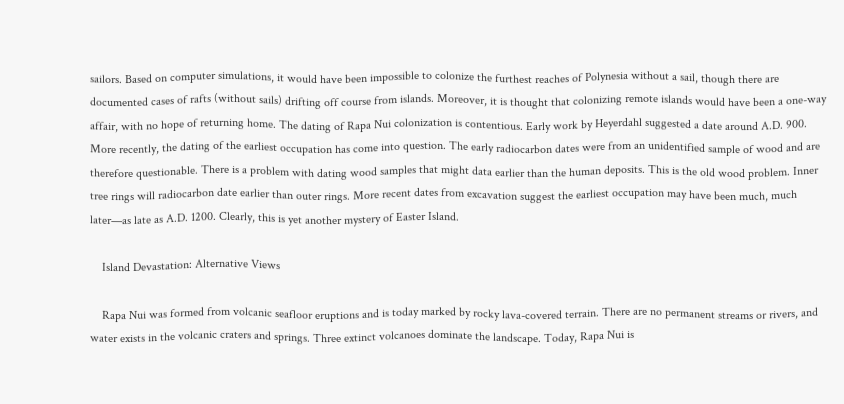sailors. Based on computer simulations, it would have been impossible to colonize the furthest reaches of Polynesia without a sail, though there are documented cases of rafts (without sails) drifting off course from islands. Moreover, it is thought that colonizing remote islands would have been a one-way affair, with no hope of returning home. The dating of Rapa Nui colonization is contentious. Early work by Heyerdahl suggested a date around A.D. 900. More recently, the dating of the earliest occupation has come into question. The early radiocarbon dates were from an unidentified sample of wood and are therefore questionable. There is a problem with dating wood samples that might data earlier than the human deposits. This is the old wood problem. Inner tree rings will radiocarbon date earlier than outer rings. More recent dates from excavation suggest the earliest occupation may have been much, much later—as late as A.D. 1200. Clearly, this is yet another mystery of Easter Island.

    Island Devastation: Alternative Views

    Rapa Nui was formed from volcanic seafloor eruptions and is today marked by rocky lava-covered terrain. There are no permanent streams or rivers, and water exists in the volcanic craters and springs. Three extinct volcanoes dominate the landscape. Today, Rapa Nui is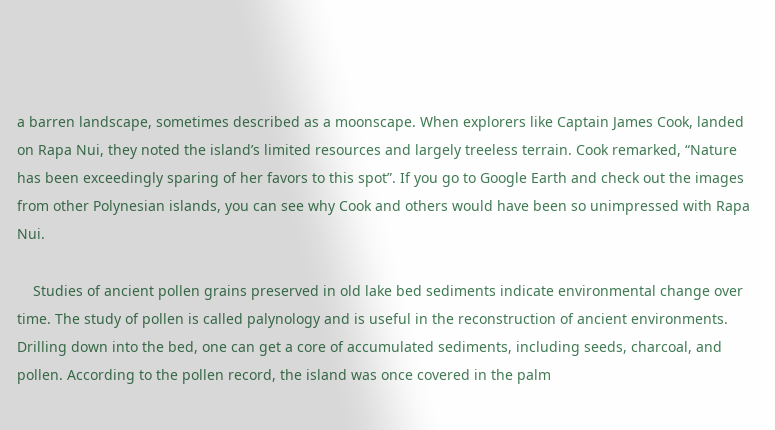a barren landscape, sometimes described as a moonscape. When explorers like Captain James Cook, landed on Rapa Nui, they noted the island’s limited resources and largely treeless terrain. Cook remarked, “Nature has been exceedingly sparing of her favors to this spot”. If you go to Google Earth and check out the images from other Polynesian islands, you can see why Cook and others would have been so unimpressed with Rapa Nui.

    Studies of ancient pollen grains preserved in old lake bed sediments indicate environmental change over time. The study of pollen is called palynology and is useful in the reconstruction of ancient environments. Drilling down into the bed, one can get a core of accumulated sediments, including seeds, charcoal, and pollen. According to the pollen record, the island was once covered in the palm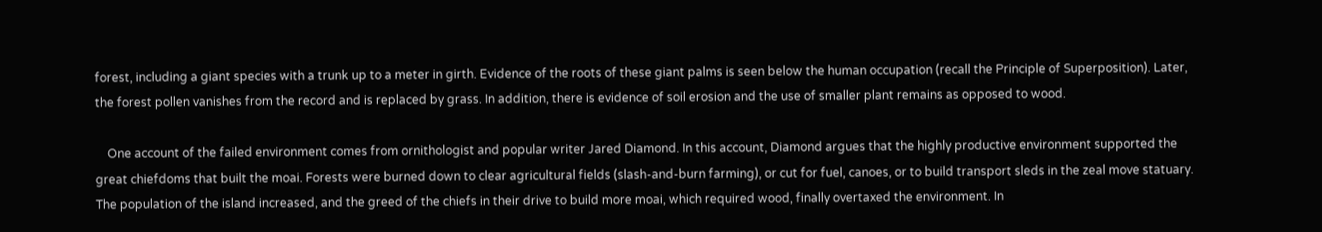forest, including a giant species with a trunk up to a meter in girth. Evidence of the roots of these giant palms is seen below the human occupation (recall the Principle of Superposition). Later, the forest pollen vanishes from the record and is replaced by grass. In addition, there is evidence of soil erosion and the use of smaller plant remains as opposed to wood.

    One account of the failed environment comes from ornithologist and popular writer Jared Diamond. In this account, Diamond argues that the highly productive environment supported the great chiefdoms that built the moai. Forests were burned down to clear agricultural fields (slash-and-burn farming), or cut for fuel, canoes, or to build transport sleds in the zeal move statuary. The population of the island increased, and the greed of the chiefs in their drive to build more moai, which required wood, finally overtaxed the environment. In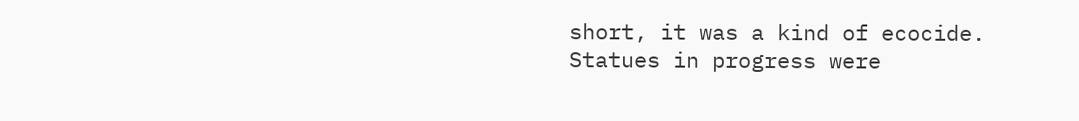short, it was a kind of ecocide. Statues in progress were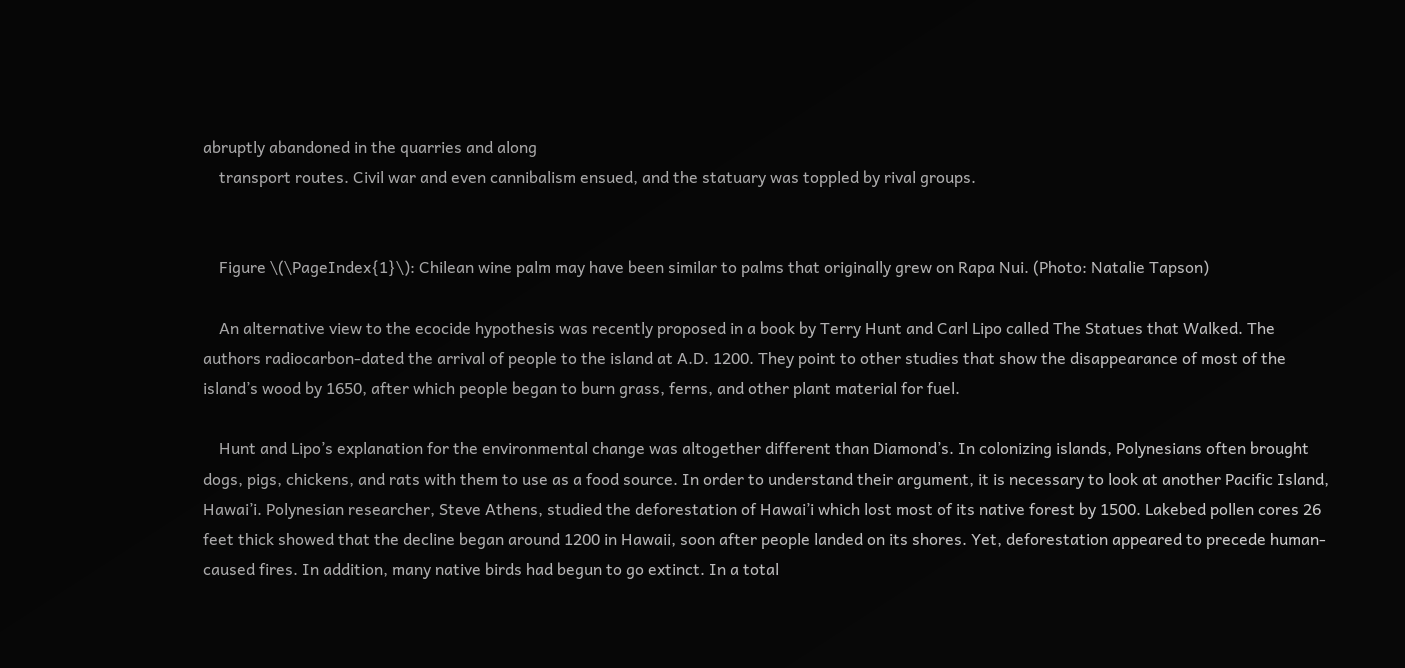abruptly abandoned in the quarries and along
    transport routes. Civil war and even cannibalism ensued, and the statuary was toppled by rival groups.


    Figure \(\PageIndex{1}\): Chilean wine palm may have been similar to palms that originally grew on Rapa Nui. (Photo: Natalie Tapson)

    An alternative view to the ecocide hypothesis was recently proposed in a book by Terry Hunt and Carl Lipo called The Statues that Walked. The authors radiocarbon-dated the arrival of people to the island at A.D. 1200. They point to other studies that show the disappearance of most of the island’s wood by 1650, after which people began to burn grass, ferns, and other plant material for fuel.

    Hunt and Lipo’s explanation for the environmental change was altogether different than Diamond’s. In colonizing islands, Polynesians often brought dogs, pigs, chickens, and rats with them to use as a food source. In order to understand their argument, it is necessary to look at another Pacific Island, Hawai’i. Polynesian researcher, Steve Athens, studied the deforestation of Hawai’i which lost most of its native forest by 1500. Lakebed pollen cores 26 feet thick showed that the decline began around 1200 in Hawaii, soon after people landed on its shores. Yet, deforestation appeared to precede human-caused fires. In addition, many native birds had begun to go extinct. In a total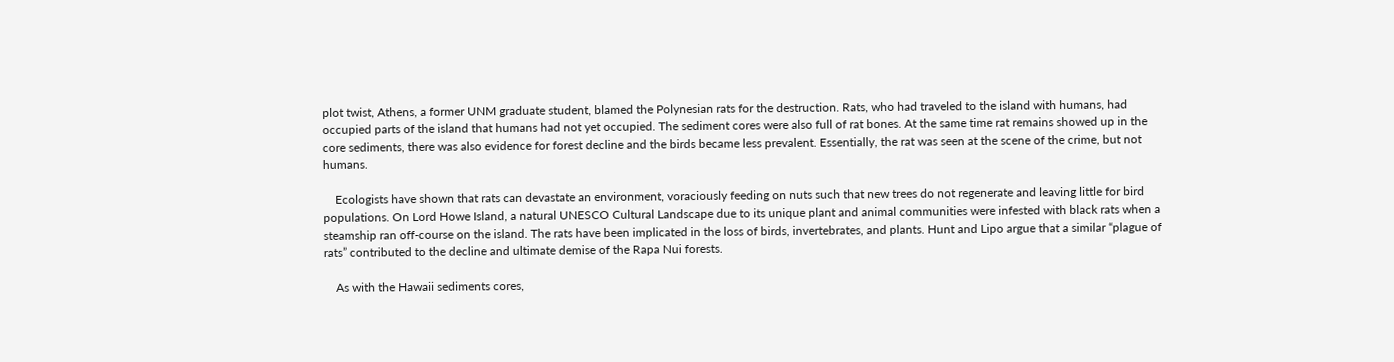plot twist, Athens, a former UNM graduate student, blamed the Polynesian rats for the destruction. Rats, who had traveled to the island with humans, had occupied parts of the island that humans had not yet occupied. The sediment cores were also full of rat bones. At the same time rat remains showed up in the core sediments, there was also evidence for forest decline and the birds became less prevalent. Essentially, the rat was seen at the scene of the crime, but not humans.

    Ecologists have shown that rats can devastate an environment, voraciously feeding on nuts such that new trees do not regenerate and leaving little for bird populations. On Lord Howe Island, a natural UNESCO Cultural Landscape due to its unique plant and animal communities were infested with black rats when a steamship ran off-course on the island. The rats have been implicated in the loss of birds, invertebrates, and plants. Hunt and Lipo argue that a similar “plague of rats” contributed to the decline and ultimate demise of the Rapa Nui forests.

    As with the Hawaii sediments cores,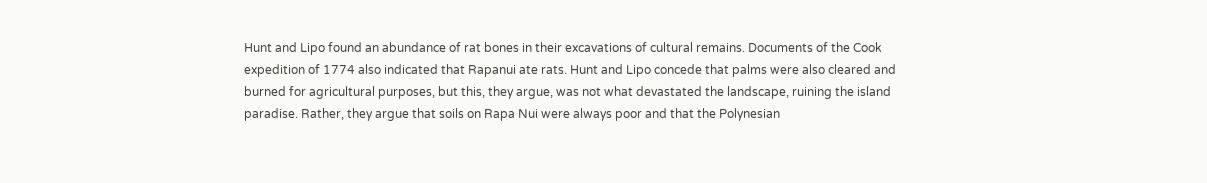Hunt and Lipo found an abundance of rat bones in their excavations of cultural remains. Documents of the Cook expedition of 1774 also indicated that Rapanui ate rats. Hunt and Lipo concede that palms were also cleared and burned for agricultural purposes, but this, they argue, was not what devastated the landscape, ruining the island paradise. Rather, they argue that soils on Rapa Nui were always poor and that the Polynesian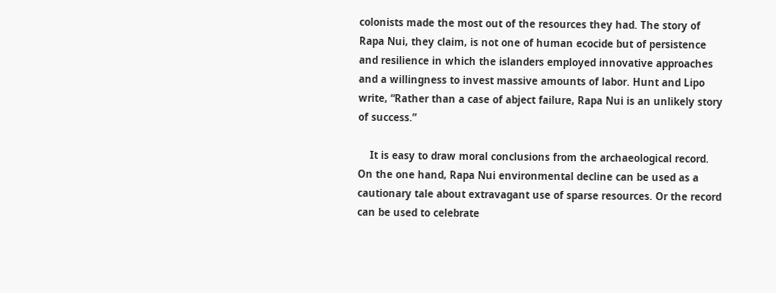colonists made the most out of the resources they had. The story of Rapa Nui, they claim, is not one of human ecocide but of persistence and resilience in which the islanders employed innovative approaches and a willingness to invest massive amounts of labor. Hunt and Lipo write, “Rather than a case of abject failure, Rapa Nui is an unlikely story of success.”

    It is easy to draw moral conclusions from the archaeological record. On the one hand, Rapa Nui environmental decline can be used as a cautionary tale about extravagant use of sparse resources. Or the record can be used to celebrate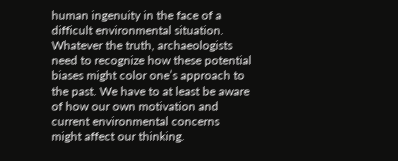human ingenuity in the face of a difficult environmental situation. Whatever the truth, archaeologists need to recognize how these potential biases might color one’s approach to the past. We have to at least be aware of how our own motivation and current environmental concerns might affect our thinking.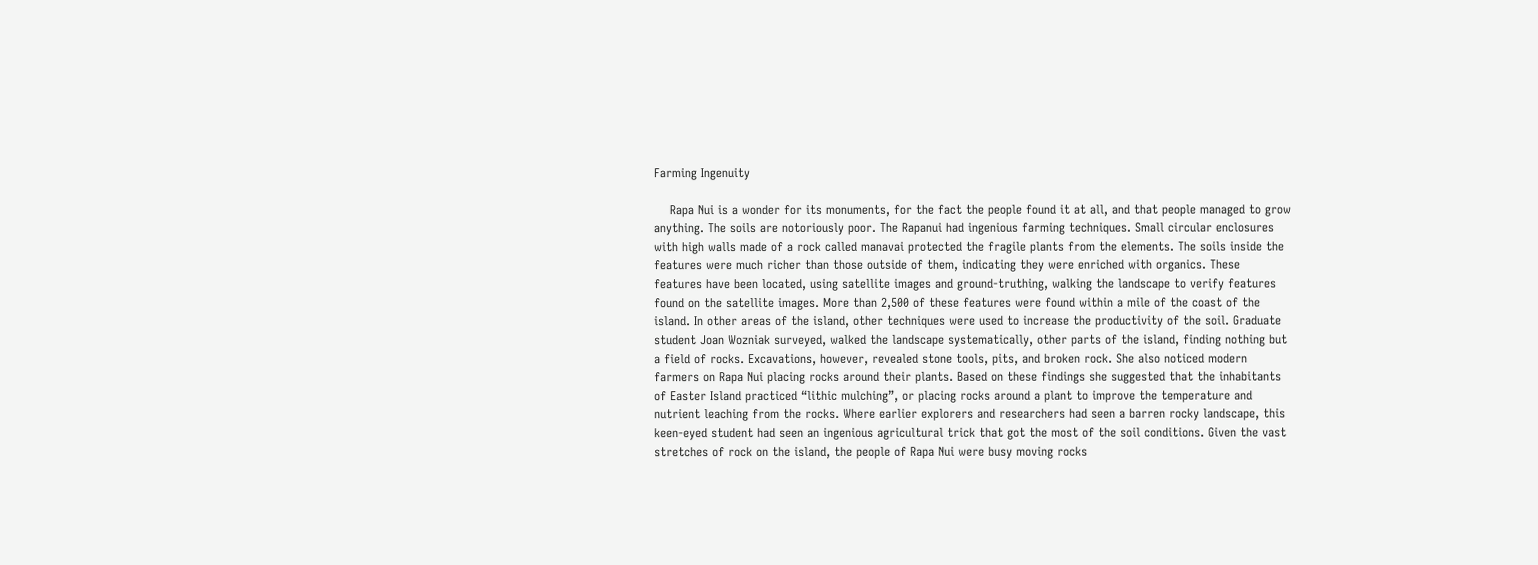Farming Ingenuity

    Rapa Nui is a wonder for its monuments, for the fact the people found it at all, and that people managed to grow anything. The soils are notoriously poor. The Rapanui had ingenious farming techniques. Small circular enclosures with high walls made of a rock called manavai protected the fragile plants from the elements. The soils inside the features were much richer than those outside of them, indicating they were enriched with organics. These features have been located, using satellite images and ground-truthing, walking the landscape to verify features found on the satellite images. More than 2,500 of these features were found within a mile of the coast of the island. In other areas of the island, other techniques were used to increase the productivity of the soil. Graduate student Joan Wozniak surveyed, walked the landscape systematically, other parts of the island, finding nothing but a field of rocks. Excavations, however, revealed stone tools, pits, and broken rock. She also noticed modern farmers on Rapa Nui placing rocks around their plants. Based on these findings she suggested that the inhabitants of Easter Island practiced “lithic mulching”, or placing rocks around a plant to improve the temperature and nutrient leaching from the rocks. Where earlier explorers and researchers had seen a barren rocky landscape, this keen-eyed student had seen an ingenious agricultural trick that got the most of the soil conditions. Given the vast stretches of rock on the island, the people of Rapa Nui were busy moving rocks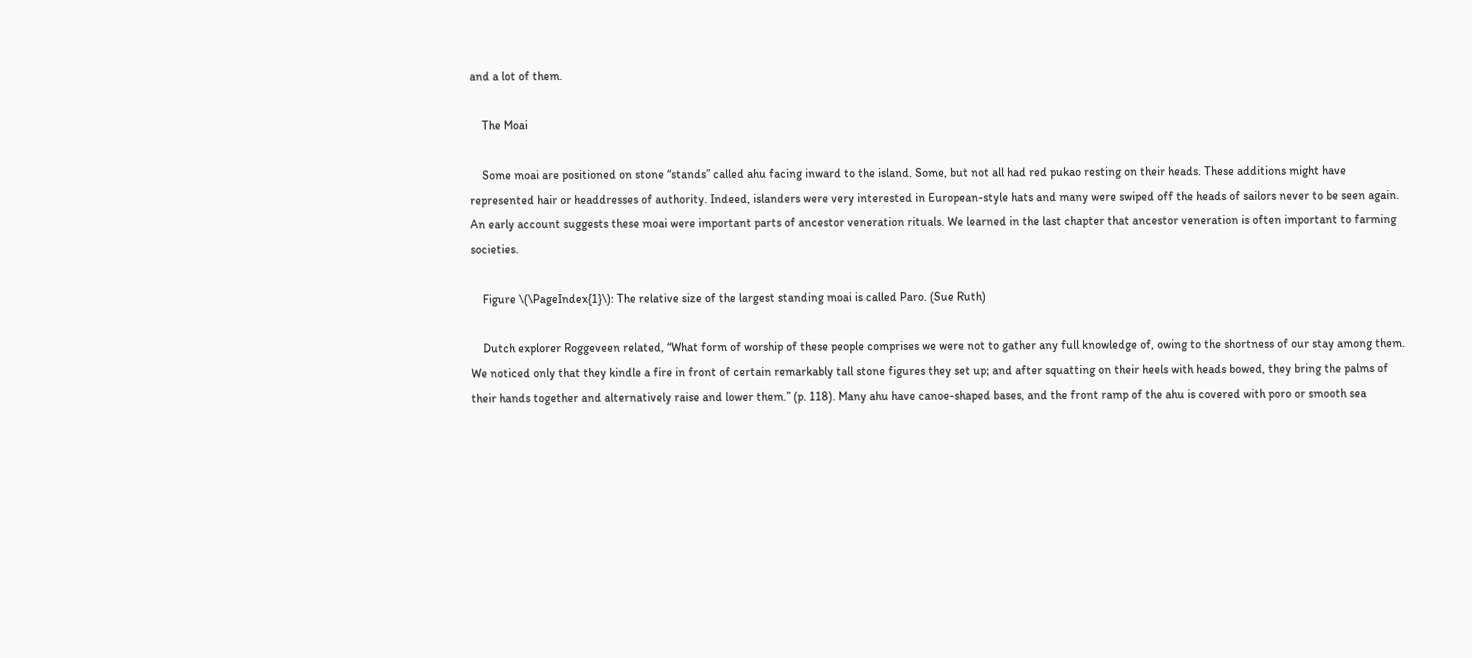and a lot of them.

    The Moai

    Some moai are positioned on stone “stands” called ahu facing inward to the island. Some, but not all had red pukao resting on their heads. These additions might have represented hair or headdresses of authority. Indeed, islanders were very interested in European-style hats and many were swiped off the heads of sailors never to be seen again. An early account suggests these moai were important parts of ancestor veneration rituals. We learned in the last chapter that ancestor veneration is often important to farming societies.

    Figure \(\PageIndex{1}\): The relative size of the largest standing moai is called Paro. (Sue Ruth)

    Dutch explorer Roggeveen related, “What form of worship of these people comprises we were not to gather any full knowledge of, owing to the shortness of our stay among them. We noticed only that they kindle a fire in front of certain remarkably tall stone figures they set up; and after squatting on their heels with heads bowed, they bring the palms of their hands together and alternatively raise and lower them.” (p. 118). Many ahu have canoe-shaped bases, and the front ramp of the ahu is covered with poro or smooth sea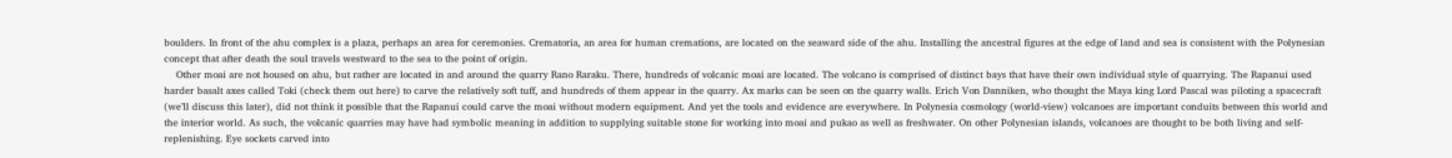boulders. In front of the ahu complex is a plaza, perhaps an area for ceremonies. Crematoria, an area for human cremations, are located on the seaward side of the ahu. Installing the ancestral figures at the edge of land and sea is consistent with the Polynesian concept that after death the soul travels westward to the sea to the point of origin.
    Other moai are not housed on ahu, but rather are located in and around the quarry Rano Raraku. There, hundreds of volcanic moai are located. The volcano is comprised of distinct bays that have their own individual style of quarrying. The Rapanui used harder basalt axes called Toki (check them out here) to carve the relatively soft tuff, and hundreds of them appear in the quarry. Ax marks can be seen on the quarry walls. Erich Von Danniken, who thought the Maya king Lord Pascal was piloting a spacecraft (we’ll discuss this later), did not think it possible that the Rapanui could carve the moai without modern equipment. And yet the tools and evidence are everywhere. In Polynesia cosmology (world-view) volcanoes are important conduits between this world and the interior world. As such, the volcanic quarries may have had symbolic meaning in addition to supplying suitable stone for working into moai and pukao as well as freshwater. On other Polynesian islands, volcanoes are thought to be both living and self-replenishing. Eye sockets carved into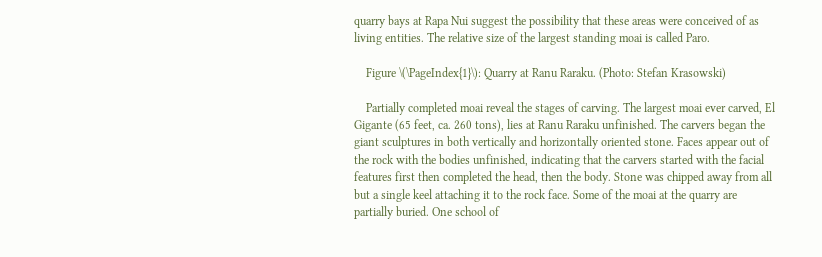quarry bays at Rapa Nui suggest the possibility that these areas were conceived of as living entities. The relative size of the largest standing moai is called Paro.

    Figure \(\PageIndex{1}\): Quarry at Ranu Raraku. (Photo: Stefan Krasowski)

    Partially completed moai reveal the stages of carving. The largest moai ever carved, El Gigante (65 feet, ca. 260 tons), lies at Ranu Raraku unfinished. The carvers began the giant sculptures in both vertically and horizontally oriented stone. Faces appear out of the rock with the bodies unfinished, indicating that the carvers started with the facial features first then completed the head, then the body. Stone was chipped away from all but a single keel attaching it to the rock face. Some of the moai at the quarry are partially buried. One school of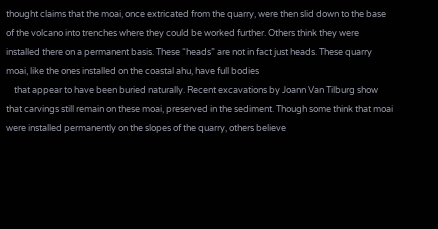thought claims that the moai, once extricated from the quarry, were then slid down to the base of the volcano into trenches where they could be worked further. Others think they were installed there on a permanent basis. These “heads” are not in fact just heads. These quarry moai, like the ones installed on the coastal ahu, have full bodies
    that appear to have been buried naturally. Recent excavations by Joann Van Tilburg show that carvings still remain on these moai, preserved in the sediment. Though some think that moai were installed permanently on the slopes of the quarry, others believe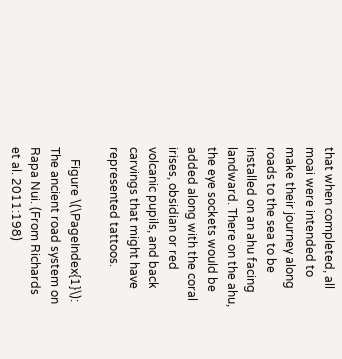that when completed, all moai were intended to make their journey along roads to the sea to be installed on an ahu facing landward. There on the ahu, the eye sockets would be added along with the coral irises, obsidian or red volcanic pupils, and back carvings that might have represented tattoos.

    Figure \(\PageIndex{1}\): The ancient road system on Rapa Nui. (From Richards et al. 2011:198)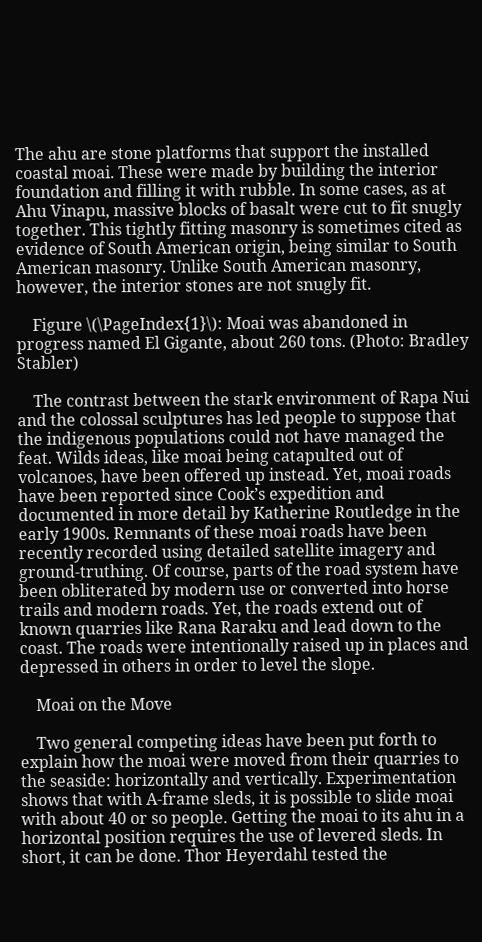The ahu are stone platforms that support the installed coastal moai. These were made by building the interior foundation and filling it with rubble. In some cases, as at Ahu Vinapu, massive blocks of basalt were cut to fit snugly together. This tightly fitting masonry is sometimes cited as evidence of South American origin, being similar to South American masonry. Unlike South American masonry, however, the interior stones are not snugly fit.

    Figure \(\PageIndex{1}\): Moai was abandoned in progress named El Gigante, about 260 tons. (Photo: Bradley Stabler)

    The contrast between the stark environment of Rapa Nui and the colossal sculptures has led people to suppose that the indigenous populations could not have managed the feat. Wilds ideas, like moai being catapulted out of volcanoes, have been offered up instead. Yet, moai roads have been reported since Cook’s expedition and documented in more detail by Katherine Routledge in the early 1900s. Remnants of these moai roads have been recently recorded using detailed satellite imagery and ground-truthing. Of course, parts of the road system have been obliterated by modern use or converted into horse trails and modern roads. Yet, the roads extend out of known quarries like Rana Raraku and lead down to the coast. The roads were intentionally raised up in places and depressed in others in order to level the slope.

    Moai on the Move

    Two general competing ideas have been put forth to explain how the moai were moved from their quarries to the seaside: horizontally and vertically. Experimentation shows that with A-frame sleds, it is possible to slide moai with about 40 or so people. Getting the moai to its ahu in a horizontal position requires the use of levered sleds. In short, it can be done. Thor Heyerdahl tested the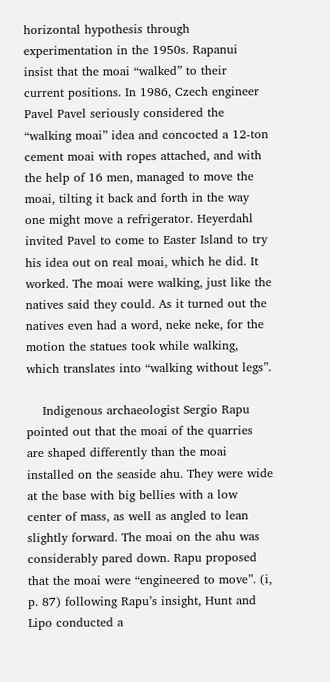horizontal hypothesis through experimentation in the 1950s. Rapanui insist that the moai “walked” to their current positions. In 1986, Czech engineer Pavel Pavel seriously considered the “walking moai” idea and concocted a 12-ton cement moai with ropes attached, and with the help of 16 men, managed to move the moai, tilting it back and forth in the way one might move a refrigerator. Heyerdahl invited Pavel to come to Easter Island to try his idea out on real moai, which he did. It worked. The moai were walking, just like the natives said they could. As it turned out the natives even had a word, neke neke, for the motion the statues took while walking, which translates into “walking without legs”.

    Indigenous archaeologist Sergio Rapu pointed out that the moai of the quarries are shaped differently than the moai installed on the seaside ahu. They were wide at the base with big bellies with a low center of mass, as well as angled to lean slightly forward. The moai on the ahu was considerably pared down. Rapu proposed that the moai were “engineered to move”. (i, p. 87) following Rapu’s insight, Hunt and Lipo conducted a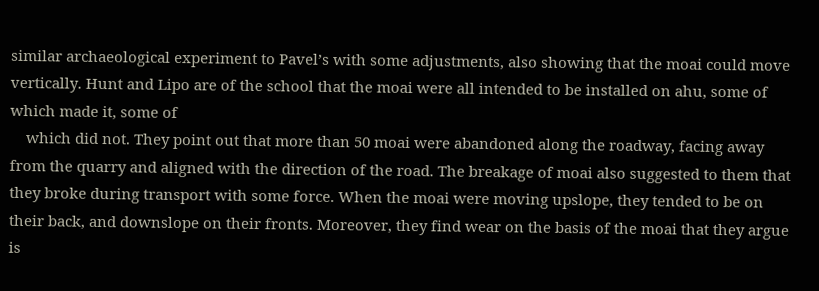similar archaeological experiment to Pavel’s with some adjustments, also showing that the moai could move vertically. Hunt and Lipo are of the school that the moai were all intended to be installed on ahu, some of which made it, some of
    which did not. They point out that more than 50 moai were abandoned along the roadway, facing away from the quarry and aligned with the direction of the road. The breakage of moai also suggested to them that they broke during transport with some force. When the moai were moving upslope, they tended to be on their back, and downslope on their fronts. Moreover, they find wear on the basis of the moai that they argue is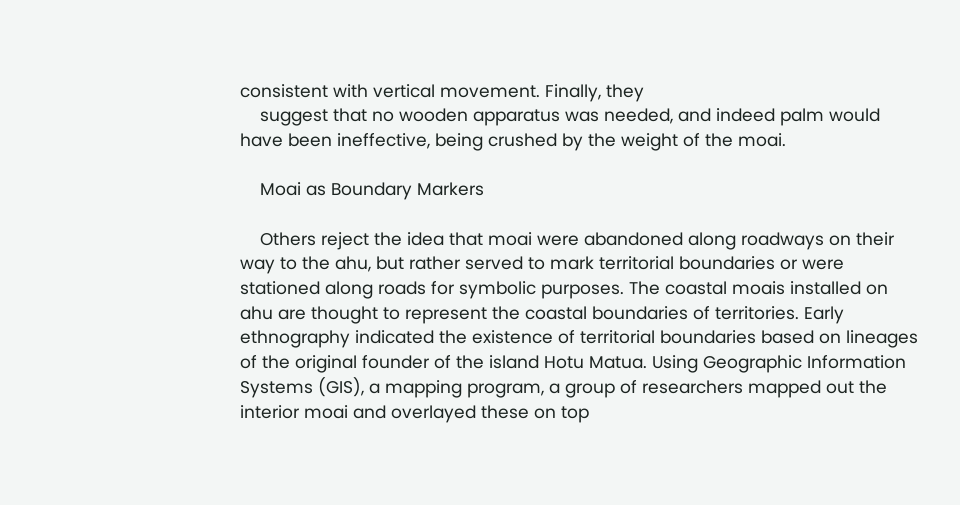consistent with vertical movement. Finally, they
    suggest that no wooden apparatus was needed, and indeed palm would have been ineffective, being crushed by the weight of the moai.

    Moai as Boundary Markers

    Others reject the idea that moai were abandoned along roadways on their way to the ahu, but rather served to mark territorial boundaries or were stationed along roads for symbolic purposes. The coastal moais installed on ahu are thought to represent the coastal boundaries of territories. Early ethnography indicated the existence of territorial boundaries based on lineages of the original founder of the island Hotu Matua. Using Geographic Information Systems (GIS), a mapping program, a group of researchers mapped out the interior moai and overlayed these on top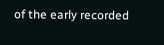of the early recorded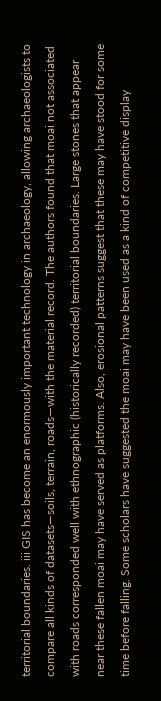territorial boundaries. iii GIS has become an enormously important technology in archaeology, allowing archaeologists to compare all kinds of datasets—soils, terrain, roads—with the material record. The authors found that moai not associated with roads corresponded well with ethnographic (historically recorded) territorial boundaries. Large stones that appear near these fallen moai may have served as platforms. Also, erosional patterns suggest that these may have stood for some time before falling. Some scholars have suggested the moai may have been used as a kind of competitive display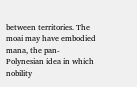between territories. The moai may have embodied mana, the pan-Polynesian idea in which nobility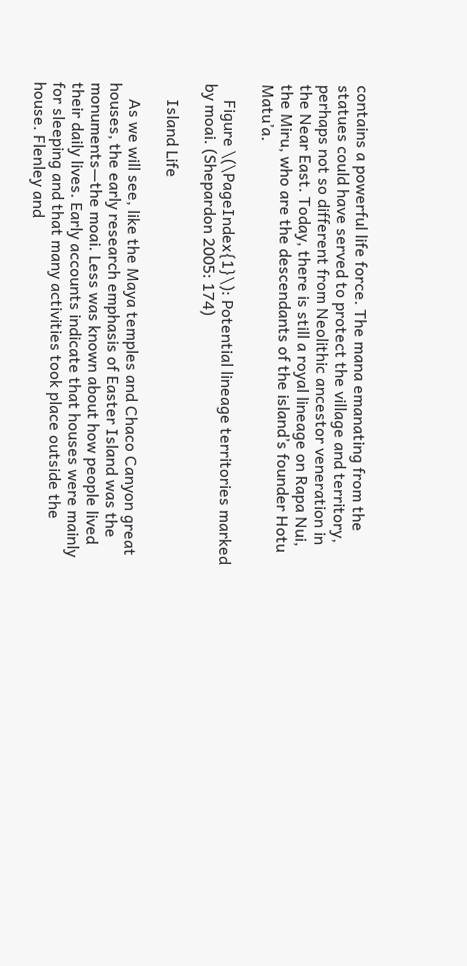contains a powerful life force. The mana emanating from the statues could have served to protect the village and territory, perhaps not so different from Neolithic ancestor veneration in the Near East. Today, there is still a royal lineage on Rapa Nui, the Miru, who are the descendants of the island’s founder Hotu Matu’a.

    Figure \(\PageIndex{1}\): Potential lineage territories marked by moai. (Shepardon 2005: 174)

    Island Life

    As we will see, like the Maya temples and Chaco Canyon great houses, the early research emphasis of Easter Island was the monuments—the moai. Less was known about how people lived their daily lives. Early accounts indicate that houses were mainly for sleeping and that many activities took place outside the house. Flenley and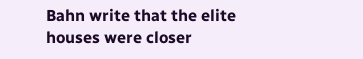Bahn write that the elite houses were closer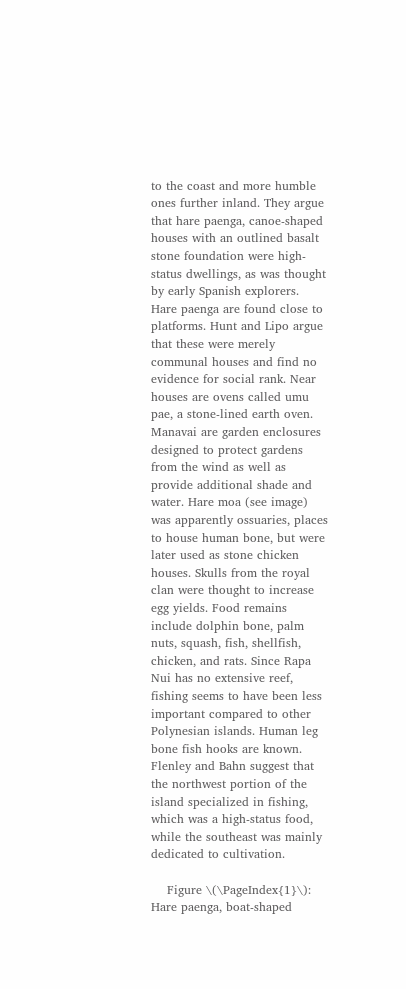to the coast and more humble ones further inland. They argue that hare paenga, canoe-shaped houses with an outlined basalt stone foundation were high-status dwellings, as was thought by early Spanish explorers. Hare paenga are found close to platforms. Hunt and Lipo argue that these were merely communal houses and find no evidence for social rank. Near houses are ovens called umu pae, a stone-lined earth oven. Manavai are garden enclosures designed to protect gardens from the wind as well as provide additional shade and water. Hare moa (see image) was apparently ossuaries, places to house human bone, but were later used as stone chicken houses. Skulls from the royal clan were thought to increase egg yields. Food remains include dolphin bone, palm nuts, squash, fish, shellfish, chicken, and rats. Since Rapa Nui has no extensive reef, fishing seems to have been less important compared to other Polynesian islands. Human leg bone fish hooks are known. Flenley and Bahn suggest that the northwest portion of the island specialized in fishing, which was a high-status food, while the southeast was mainly dedicated to cultivation.

    Figure \(\PageIndex{1}\): Hare paenga, boat-shaped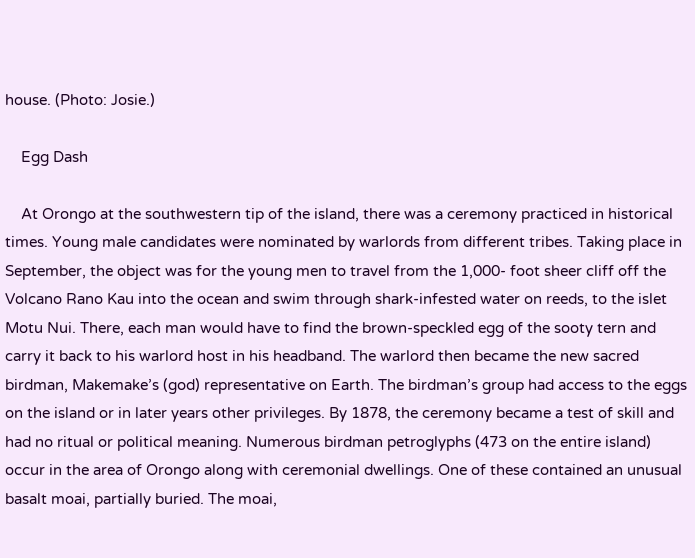house. (Photo: Josie.)

    Egg Dash

    At Orongo at the southwestern tip of the island, there was a ceremony practiced in historical times. Young male candidates were nominated by warlords from different tribes. Taking place in September, the object was for the young men to travel from the 1,000- foot sheer cliff off the Volcano Rano Kau into the ocean and swim through shark-infested water on reeds, to the islet Motu Nui. There, each man would have to find the brown-speckled egg of the sooty tern and carry it back to his warlord host in his headband. The warlord then became the new sacred birdman, Makemake’s (god) representative on Earth. The birdman’s group had access to the eggs on the island or in later years other privileges. By 1878, the ceremony became a test of skill and had no ritual or political meaning. Numerous birdman petroglyphs (473 on the entire island) occur in the area of Orongo along with ceremonial dwellings. One of these contained an unusual basalt moai, partially buried. The moai,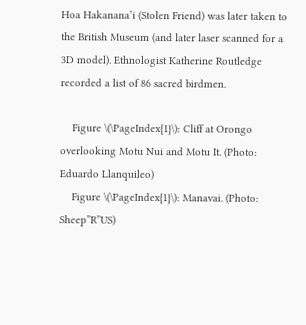Hoa Hakanana’i (Stolen Friend) was later taken to the British Museum (and later laser scanned for a 3D model). Ethnologist Katherine Routledge recorded a list of 86 sacred birdmen.

    Figure \(\PageIndex{1}\): Cliff at Orongo overlooking Motu Nui and Motu It. (Photo: Eduardo Llanquileo)
    Figure \(\PageIndex{1}\): Manavai. (Photo: Sheep”R”US)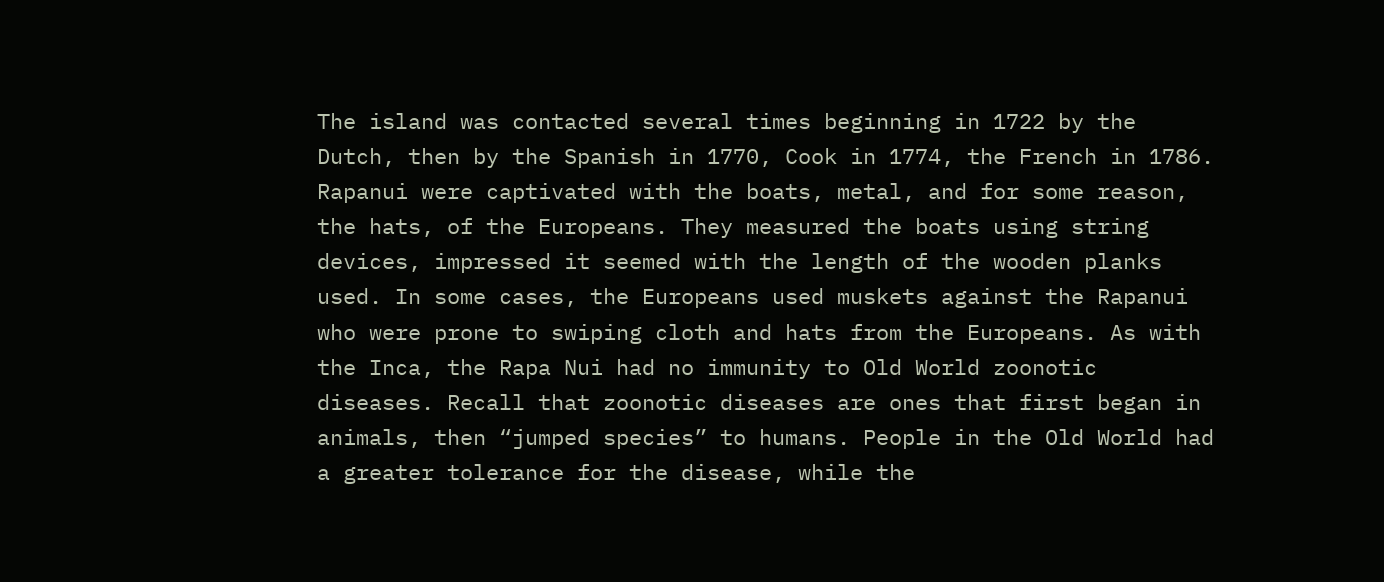The island was contacted several times beginning in 1722 by the Dutch, then by the Spanish in 1770, Cook in 1774, the French in 1786. Rapanui were captivated with the boats, metal, and for some reason, the hats, of the Europeans. They measured the boats using string devices, impressed it seemed with the length of the wooden planks used. In some cases, the Europeans used muskets against the Rapanui who were prone to swiping cloth and hats from the Europeans. As with the Inca, the Rapa Nui had no immunity to Old World zoonotic diseases. Recall that zoonotic diseases are ones that first began in animals, then “jumped species” to humans. People in the Old World had a greater tolerance for the disease, while the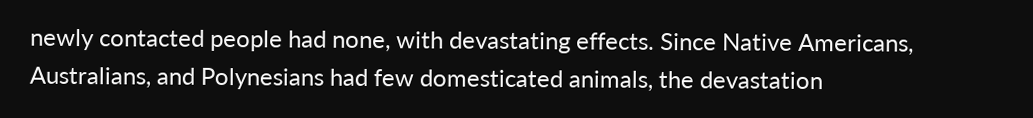newly contacted people had none, with devastating effects. Since Native Americans, Australians, and Polynesians had few domesticated animals, the devastation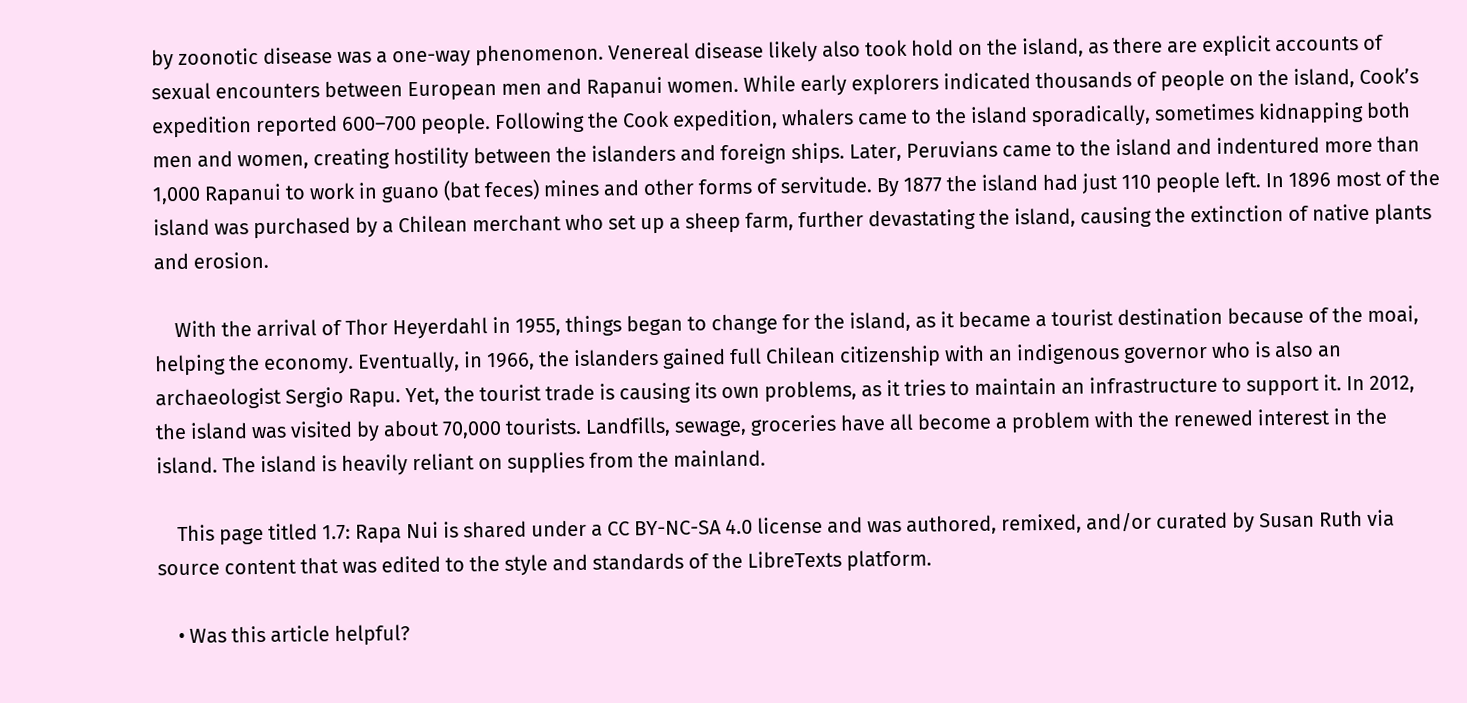by zoonotic disease was a one-way phenomenon. Venereal disease likely also took hold on the island, as there are explicit accounts of sexual encounters between European men and Rapanui women. While early explorers indicated thousands of people on the island, Cook’s expedition reported 600–700 people. Following the Cook expedition, whalers came to the island sporadically, sometimes kidnapping both men and women, creating hostility between the islanders and foreign ships. Later, Peruvians came to the island and indentured more than 1,000 Rapanui to work in guano (bat feces) mines and other forms of servitude. By 1877 the island had just 110 people left. In 1896 most of the island was purchased by a Chilean merchant who set up a sheep farm, further devastating the island, causing the extinction of native plants and erosion.

    With the arrival of Thor Heyerdahl in 1955, things began to change for the island, as it became a tourist destination because of the moai, helping the economy. Eventually, in 1966, the islanders gained full Chilean citizenship with an indigenous governor who is also an archaeologist Sergio Rapu. Yet, the tourist trade is causing its own problems, as it tries to maintain an infrastructure to support it. In 2012, the island was visited by about 70,000 tourists. Landfills, sewage, groceries have all become a problem with the renewed interest in the island. The island is heavily reliant on supplies from the mainland.

    This page titled 1.7: Rapa Nui is shared under a CC BY-NC-SA 4.0 license and was authored, remixed, and/or curated by Susan Ruth via source content that was edited to the style and standards of the LibreTexts platform.

    • Was this article helpful?